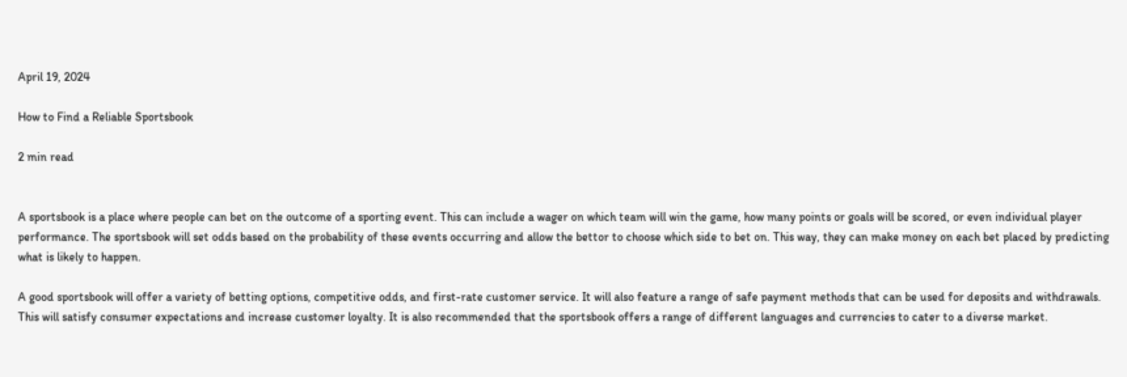April 19, 2024

How to Find a Reliable Sportsbook

2 min read


A sportsbook is a place where people can bet on the outcome of a sporting event. This can include a wager on which team will win the game, how many points or goals will be scored, or even individual player performance. The sportsbook will set odds based on the probability of these events occurring and allow the bettor to choose which side to bet on. This way, they can make money on each bet placed by predicting what is likely to happen.

A good sportsbook will offer a variety of betting options, competitive odds, and first-rate customer service. It will also feature a range of safe payment methods that can be used for deposits and withdrawals. This will satisfy consumer expectations and increase customer loyalty. It is also recommended that the sportsbook offers a range of different languages and currencies to cater to a diverse market.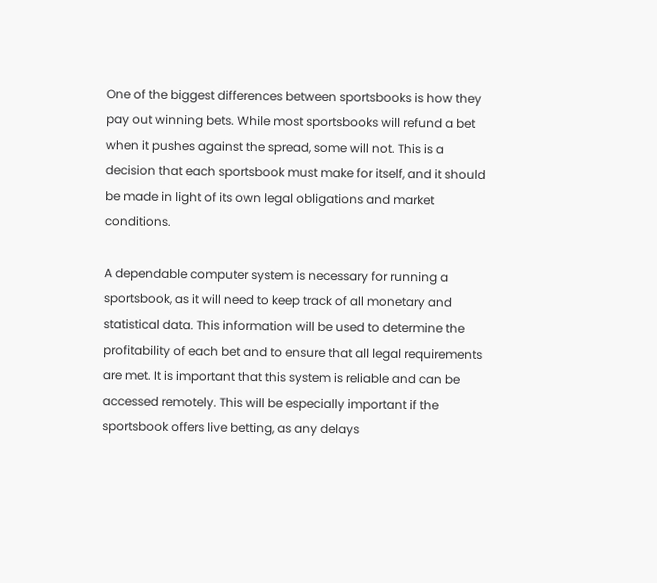One of the biggest differences between sportsbooks is how they pay out winning bets. While most sportsbooks will refund a bet when it pushes against the spread, some will not. This is a decision that each sportsbook must make for itself, and it should be made in light of its own legal obligations and market conditions.

A dependable computer system is necessary for running a sportsbook, as it will need to keep track of all monetary and statistical data. This information will be used to determine the profitability of each bet and to ensure that all legal requirements are met. It is important that this system is reliable and can be accessed remotely. This will be especially important if the sportsbook offers live betting, as any delays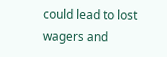could lead to lost wagers and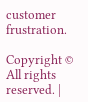customer frustration.

Copyright © All rights reserved. |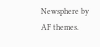Newsphere by AF themes.